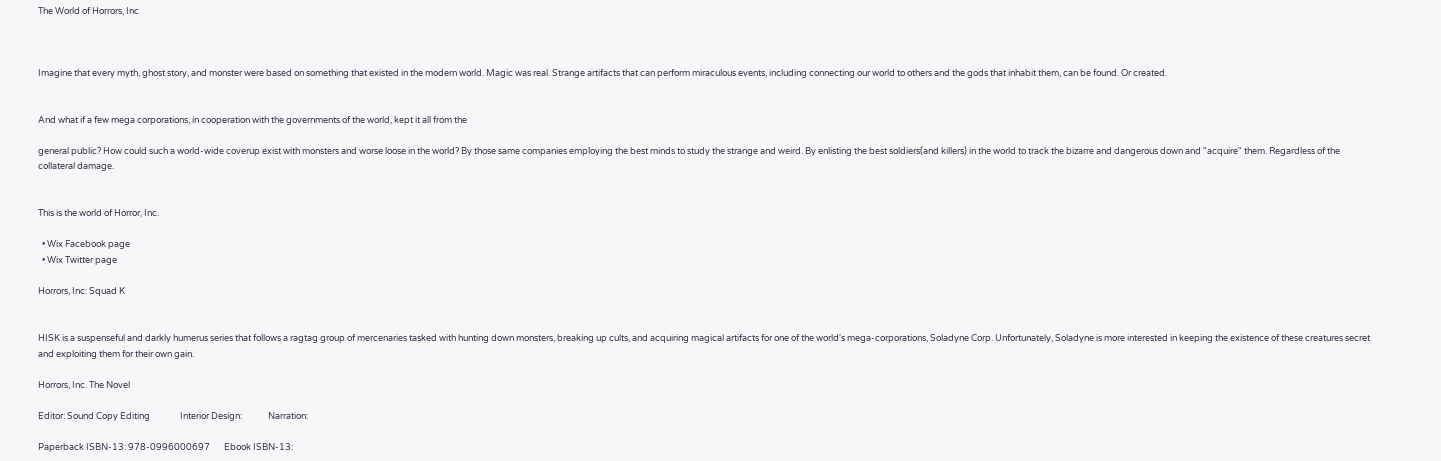The World of Horrors, Inc



Imagine that every myth, ghost story, and monster were based on something that existed in the modern world. Magic was real. Strange artifacts that can perform miraculous events, including connecting our world to others and the gods that inhabit them, can be found. Or created.


And what if a few mega corporations, in cooperation with the governments of the world, kept it all from the

general public? How could such a world-wide coverup exist with monsters and worse loose in the world? By those same companies employing the best minds to study the strange and weird. By enlisting the best soldiers(and killers) in the world to track the bizarre and dangerous down and "acquire" them. Regardless of the collateral damage.


This is the world of Horror, Inc.

  • Wix Facebook page
  • Wix Twitter page

Horrors, Inc: Squad K


HISK is a suspenseful and darkly humerus series that follows a ragtag group of mercenaries tasked with hunting down monsters, breaking up cults, and acquiring magical artifacts for one of the world's mega-corporations, Soladyne Corp. Unfortunately, Soladyne is more interested in keeping the existence of these creatures secret and exploiting them for their own gain.

Horrors, Inc. The Novel

Editor: Sound Copy Editing               Interior Design:             Narration:

Paperback ISBN-13: 978-0996000697       Ebook ISBN-13: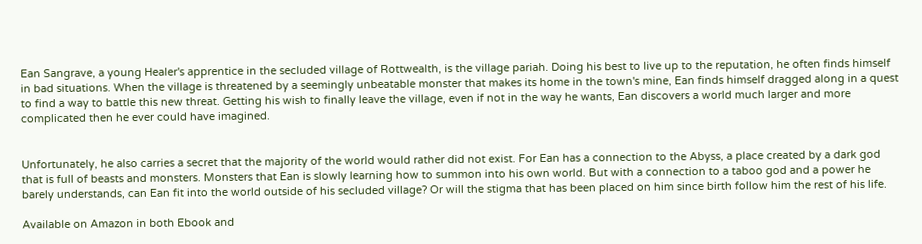Ean Sangrave, a young Healer's apprentice in the secluded village of Rottwealth, is the village pariah. Doing his best to live up to the reputation, he often finds himself in bad situations. When the village is threatened by a seemingly unbeatable monster that makes its home in the town's mine, Ean finds himself dragged along in a quest to find a way to battle this new threat. Getting his wish to finally leave the village, even if not in the way he wants, Ean discovers a world much larger and more complicated then he ever could have imagined.


Unfortunately, he also carries a secret that the majority of the world would rather did not exist. For Ean has a connection to the Abyss, a place created by a dark god that is full of beasts and monsters. Monsters that Ean is slowly learning how to summon into his own world. But with a connection to a taboo god and a power he barely understands, can Ean fit into the world outside of his secluded village? Or will the stigma that has been placed on him since birth follow him the rest of his life.

Available on Amazon in both Ebook and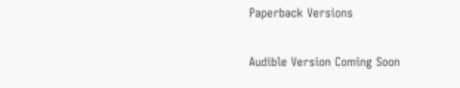Paperback Versions

Audible Version Coming Soon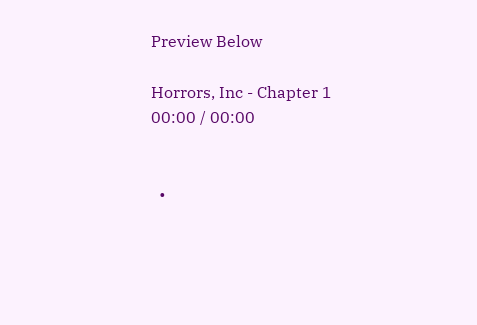Preview Below

Horrors, Inc - Chapter 1
00:00 / 00:00


  •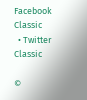Facebook Classic
  • Twitter Classic

©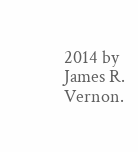2014 by James R. Vernon.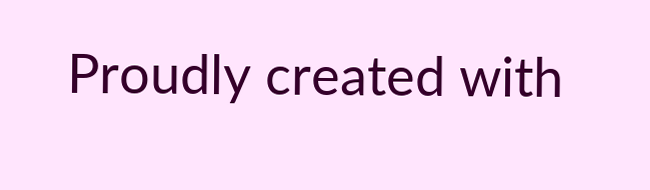Proudly created with